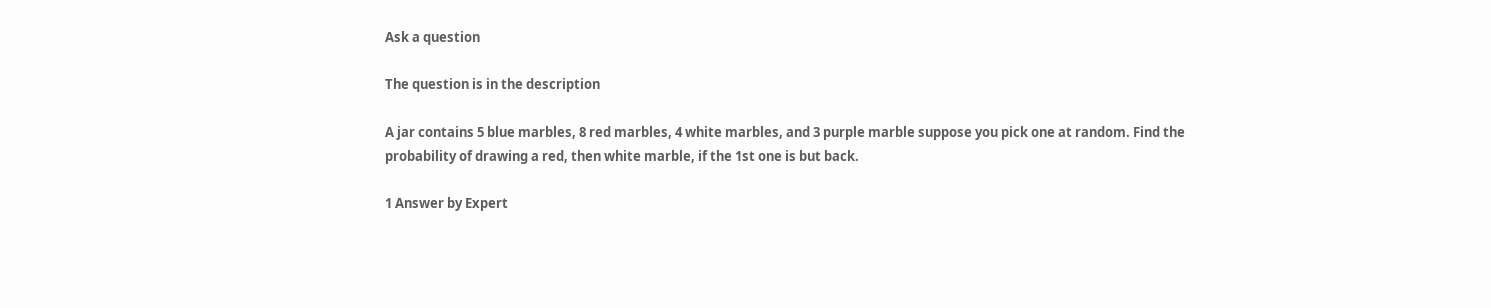Ask a question

The question is in the description

A jar contains 5 blue marbles, 8 red marbles, 4 white marbles, and 3 purple marble suppose you pick one at random. Find the probability of drawing a red, then white marble, if the 1st one is but back.

1 Answer by Expert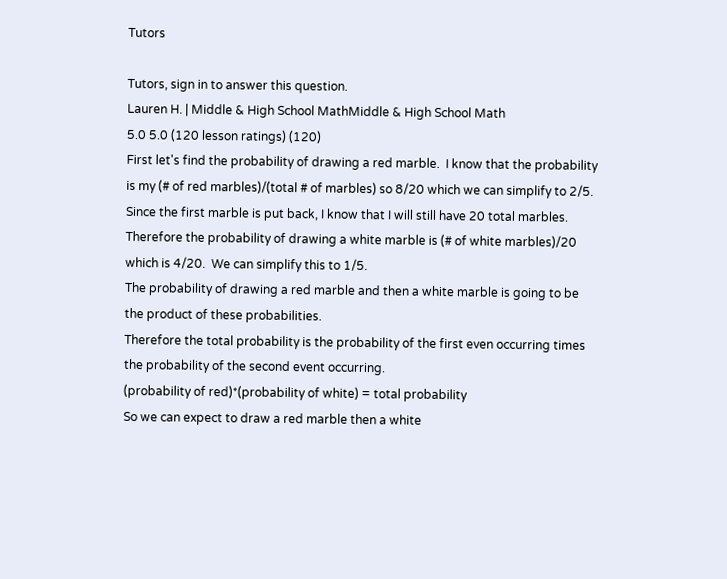Tutors

Tutors, sign in to answer this question.
Lauren H. | Middle & High School MathMiddle & High School Math
5.0 5.0 (120 lesson ratings) (120)
First let's find the probability of drawing a red marble.  I know that the probability is my (# of red marbles)/(total # of marbles) so 8/20 which we can simplify to 2/5.
Since the first marble is put back, I know that I will still have 20 total marbles.  Therefore the probability of drawing a white marble is (# of white marbles)/20 which is 4/20.  We can simplify this to 1/5.
The probability of drawing a red marble and then a white marble is going to be the product of these probabilities.
Therefore the total probability is the probability of the first even occurring times the probability of the second event occurring.
(probability of red)*(probability of white) = total probability
So we can expect to draw a red marble then a white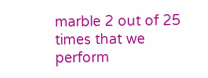marble 2 out of 25 times that we perform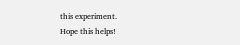this experiment.
Hope this helps!